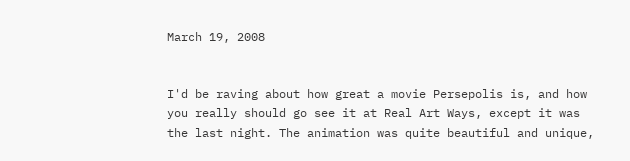March 19, 2008


I'd be raving about how great a movie Persepolis is, and how you really should go see it at Real Art Ways, except it was the last night. The animation was quite beautiful and unique,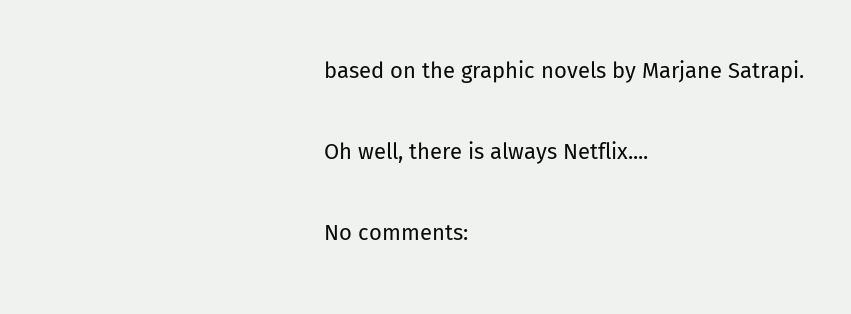based on the graphic novels by Marjane Satrapi.

Oh well, there is always Netflix....

No comments: